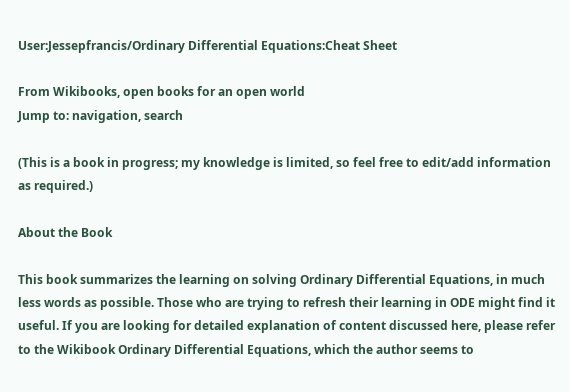User:Jessepfrancis/Ordinary Differential Equations:Cheat Sheet

From Wikibooks, open books for an open world
Jump to: navigation, search

(This is a book in progress; my knowledge is limited, so feel free to edit/add information as required.)

About the Book

This book summarizes the learning on solving Ordinary Differential Equations, in much less words as possible. Those who are trying to refresh their learning in ODE might find it useful. If you are looking for detailed explanation of content discussed here, please refer to the Wikibook Ordinary Differential Equations, which the author seems to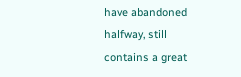have abandoned halfway, still contains a great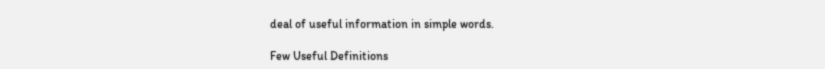deal of useful information in simple words.

Few Useful Definitions